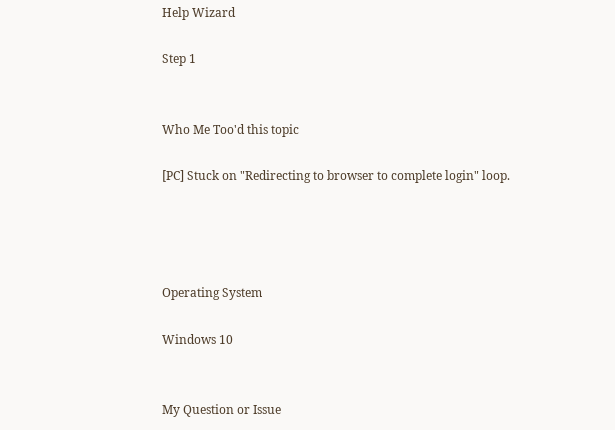Help Wizard

Step 1


Who Me Too'd this topic

[PC] Stuck on "Redirecting to browser to complete login" loop.




Operating System

Windows 10


My Question or Issue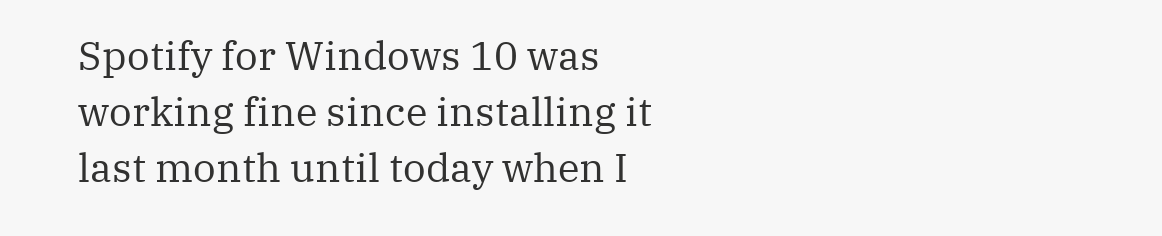Spotify for Windows 10 was working fine since installing it last month until today when I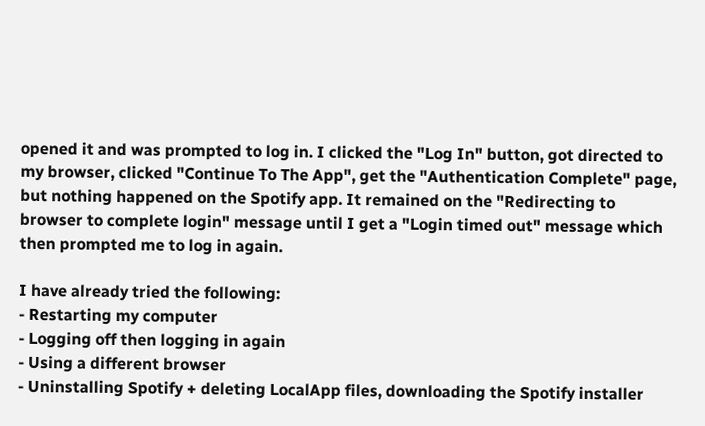opened it and was prompted to log in. I clicked the "Log In" button, got directed to my browser, clicked "Continue To The App", get the "Authentication Complete" page, but nothing happened on the Spotify app. It remained on the "Redirecting to browser to complete login" message until I get a "Login timed out" message which then prompted me to log in again.

I have already tried the following:
- Restarting my computer
- Logging off then logging in again
- Using a different browser
- Uninstalling Spotify + deleting LocalApp files, downloading the Spotify installer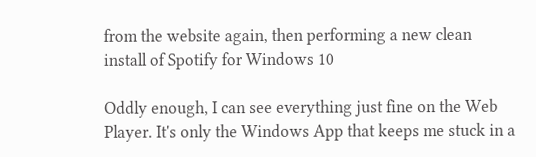from the website again, then performing a new clean install of Spotify for Windows 10

Oddly enough, I can see everything just fine on the Web Player. It's only the Windows App that keeps me stuck in a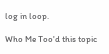log in loop.

Who Me Too'd this topic